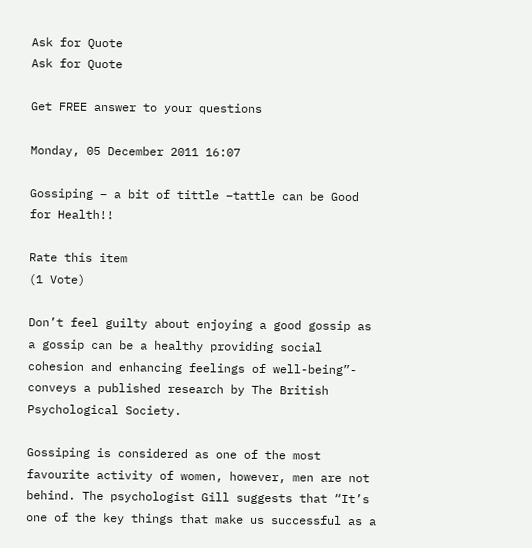Ask for Quote
Ask for Quote

Get FREE answer to your questions

Monday, 05 December 2011 16:07

Gossiping – a bit of tittle –tattle can be Good for Health!!

Rate this item
(1 Vote)

Don’t feel guilty about enjoying a good gossip as a gossip can be a healthy providing social cohesion and enhancing feelings of well-being”- conveys a published research by The British Psychological Society.

Gossiping is considered as one of the most favourite activity of women, however, men are not behind. The psychologist Gill suggests that “It’s one of the key things that make us successful as a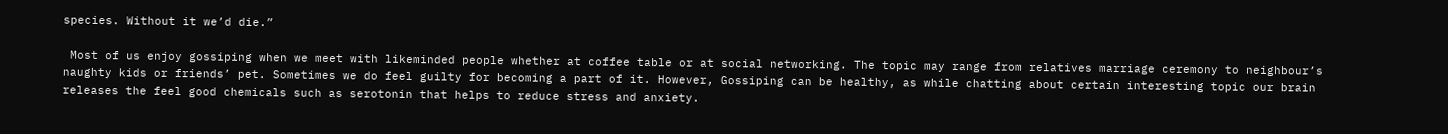species. Without it we’d die.”

 Most of us enjoy gossiping when we meet with likeminded people whether at coffee table or at social networking. The topic may range from relatives marriage ceremony to neighbour’s naughty kids or friends’ pet. Sometimes we do feel guilty for becoming a part of it. However, Gossiping can be healthy, as while chatting about certain interesting topic our brain releases the feel good chemicals such as serotonin that helps to reduce stress and anxiety.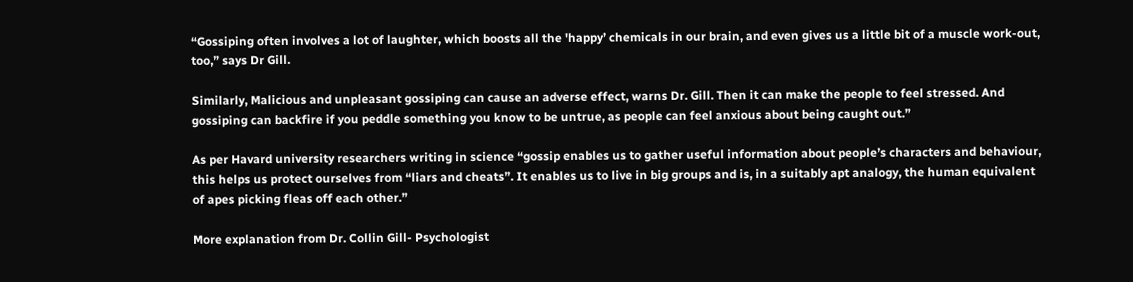“Gossiping often involves a lot of laughter, which boosts all the 'happy’ chemicals in our brain, and even gives us a little bit of a muscle work-out, too,” says Dr Gill.

Similarly, Malicious and unpleasant gossiping can cause an adverse effect, warns Dr. Gill. Then it can make the people to feel stressed. And gossiping can backfire if you peddle something you know to be untrue, as people can feel anxious about being caught out.”

As per Havard university researchers writing in science “gossip enables us to gather useful information about people’s characters and behaviour, this helps us protect ourselves from “liars and cheats”. It enables us to live in big groups and is, in a suitably apt analogy, the human equivalent of apes picking fleas off each other.”

More explanation from Dr. Collin Gill- Psychologist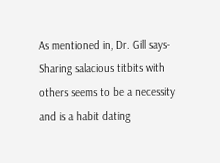As mentioned in, Dr. Gill says-Sharing salacious titbits with others seems to be a necessity and is a habit dating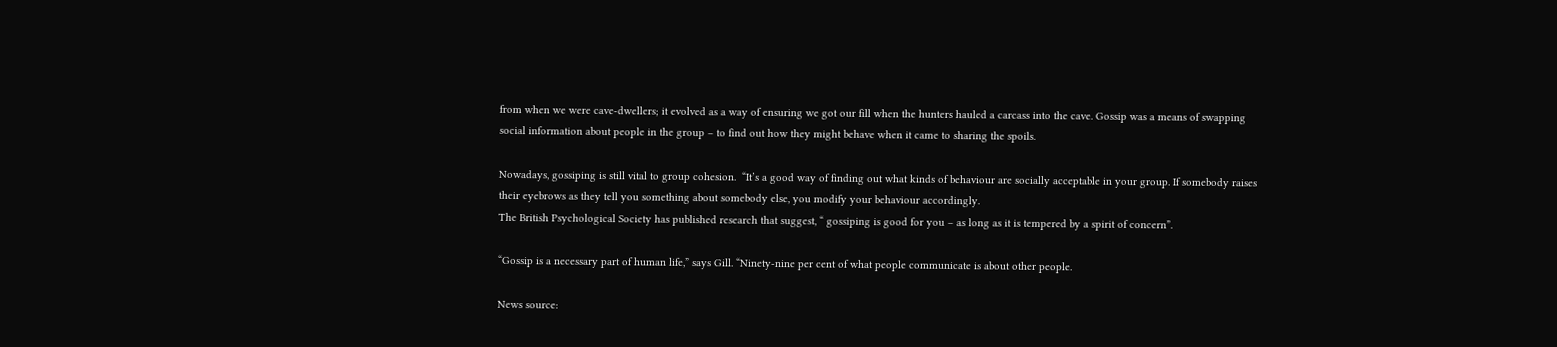from when we were cave-dwellers; it evolved as a way of ensuring we got our fill when the hunters hauled a carcass into the cave. Gossip was a means of swapping social information about people in the group – to find out how they might behave when it came to sharing the spoils.

Nowadays, gossiping is still vital to group cohesion.  “It’s a good way of finding out what kinds of behaviour are socially acceptable in your group. If somebody raises their eyebrows as they tell you something about somebody else, you modify your behaviour accordingly.
The British Psychological Society has published research that suggest, “ gossiping is good for you – as long as it is tempered by a spirit of concern”.

“Gossip is a necessary part of human life,” says Gill. “Ninety-nine per cent of what people communicate is about other people.

News source: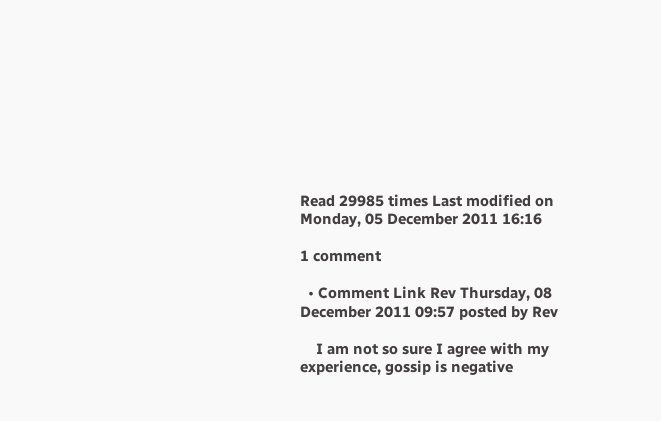Read 29985 times Last modified on Monday, 05 December 2011 16:16

1 comment

  • Comment Link Rev Thursday, 08 December 2011 09:57 posted by Rev

    I am not so sure I agree with my experience, gossip is negative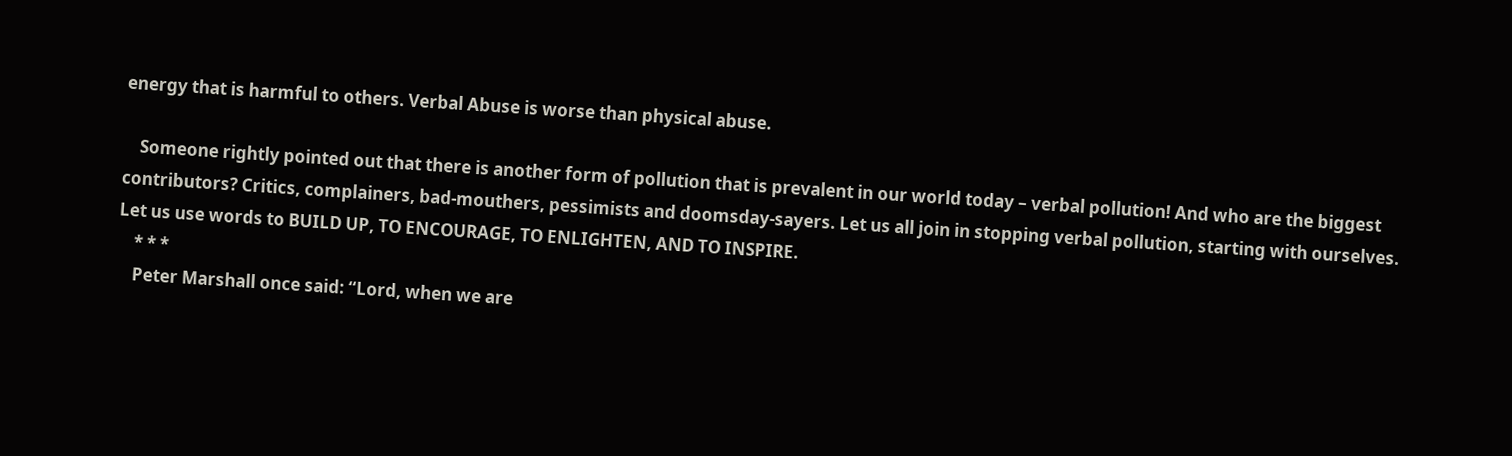energy that is harmful to others. Verbal Abuse is worse than physical abuse.

    Someone rightly pointed out that there is another form of pollution that is prevalent in our world today – verbal pollution! And who are the biggest contributors? Critics, complainers, bad-mouthers, pessimists and doomsday-sayers. Let us all join in stopping verbal pollution, starting with ourselves. Let us use words to BUILD UP, TO ENCOURAGE, TO ENLIGHTEN, AND TO INSPIRE.
    * * *
    Peter Marshall once said: “Lord, when we are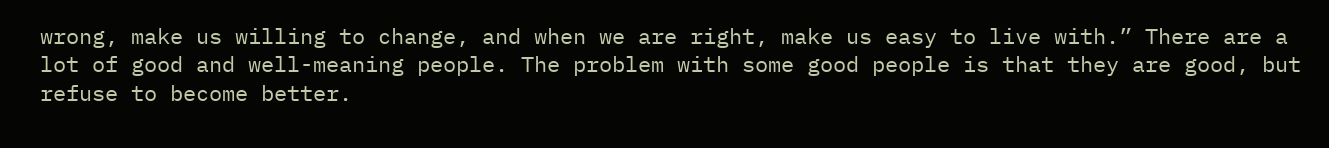wrong, make us willing to change, and when we are right, make us easy to live with.” There are a lot of good and well-meaning people. The problem with some good people is that they are good, but refuse to become better.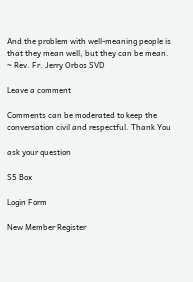And the problem with well-meaning people is that they mean well, but they can be mean. ~ Rev. Fr. Jerry Orbos SVD

Leave a comment

Comments can be moderated to keep the conversation civil and respectful. Thank You

ask your question

S5 Box

Login Form

New Member Register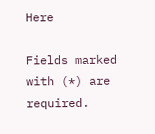Here

Fields marked with (*) are required.